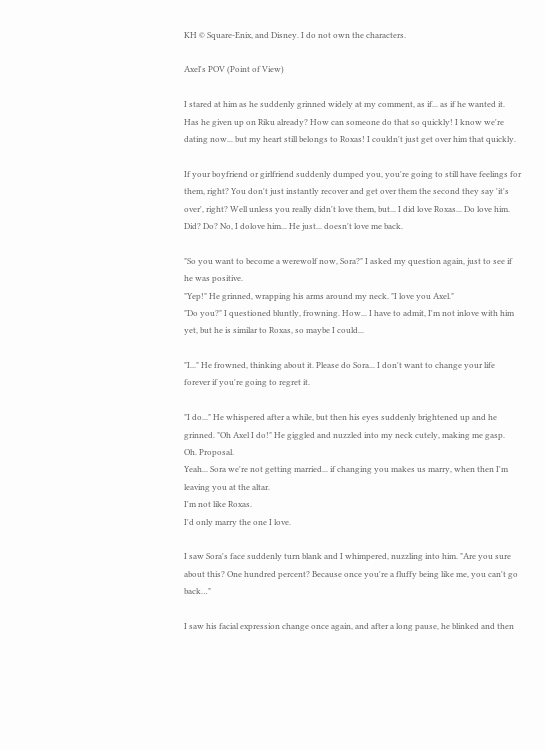KH © Square-Enix, and Disney. I do not own the characters.

Axel's POV (Point of View)

I stared at him as he suddenly grinned widely at my comment, as if... as if he wanted it. Has he given up on Riku already? How can someone do that so quickly! I know we're dating now... but my heart still belongs to Roxas! I couldn't just get over him that quickly.

If your boyfriend or girlfriend suddenly dumped you, you're going to still have feelings for them, right? You don't just instantly recover and get over them the second they say 'it's over', right? Well unless you really didn't love them, but... I did love Roxas... Do love him. Did? Do? No, I dolove him... He just... doesn't love me back.

"So you want to become a werewolf now, Sora?" I asked my question again, just to see if he was positive.
"Yep!" He grinned, wrapping his arms around my neck. "I love you Axel."
"Do you?" I questioned bluntly, frowning. How... I have to admit, I'm not inlove with him yet, but he is similar to Roxas, so maybe I could...

"I..." He frowned, thinking about it. Please do Sora... I don't want to change your life forever if you're going to regret it.

"I do..." He whispered after a while, but then his eyes suddenly brightened up and he grinned. "Oh Axel I do!" He giggled and nuzzled into my neck cutely, making me gasp.
Oh. Proposal.
Yeah... Sora we're not getting married... if changing you makes us marry, when then I'm leaving you at the altar.
I'm not like Roxas.
I'd only marry the one I love.

I saw Sora's face suddenly turn blank and I whimpered, nuzzling into him. "Are you sure about this? One hundred percent? Because once you're a fluffy being like me, you can't go back…"

I saw his facial expression change once again, and after a long pause, he blinked and then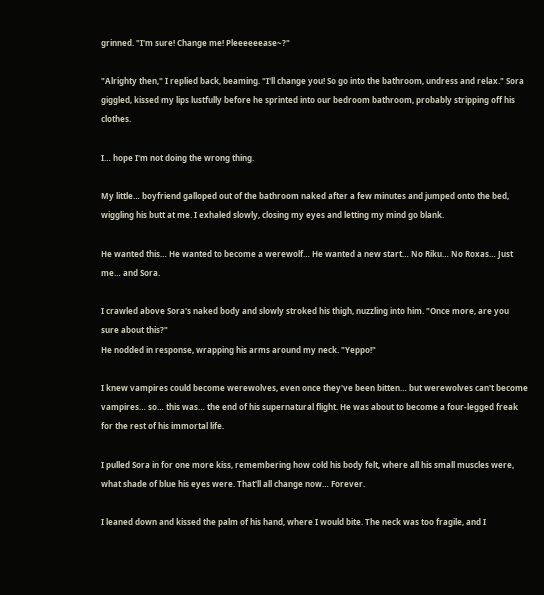grinned. "I'm sure! Change me! Pleeeeeease~?"

"Alrighty then," I replied back, beaming. "I'll change you! So go into the bathroom, undress and relax." Sora giggled, kissed my lips lustfully before he sprinted into our bedroom bathroom, probably stripping off his clothes.

I… hope I'm not doing the wrong thing.

My little… boyfriend galloped out of the bathroom naked after a few minutes and jumped onto the bed, wiggling his butt at me. I exhaled slowly, closing my eyes and letting my mind go blank.

He wanted this… He wanted to become a werewolf… He wanted a new start… No Riku… No Roxas… Just me… and Sora.

I crawled above Sora's naked body and slowly stroked his thigh, nuzzling into him. "Once more, are you sure about this?"
He nodded in response, wrapping his arms around my neck. "Yeppo!"

I knew vampires could become werewolves, even once they've been bitten… but werewolves can't become vampires… so… this was… the end of his supernatural flight. He was about to become a four-legged freak for the rest of his immortal life.

I pulled Sora in for one more kiss, remembering how cold his body felt, where all his small muscles were, what shade of blue his eyes were. That'll all change now… Forever.

I leaned down and kissed the palm of his hand, where I would bite. The neck was too fragile, and I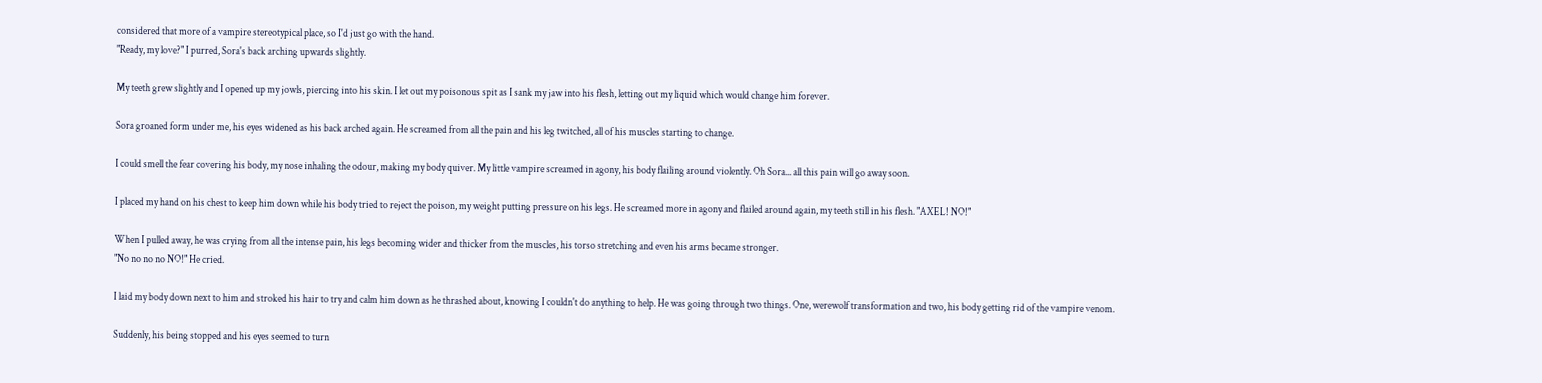considered that more of a vampire stereotypical place, so I'd just go with the hand.
"Ready, my love?" I purred, Sora's back arching upwards slightly.

My teeth grew slightly and I opened up my jowls, piercing into his skin. I let out my poisonous spit as I sank my jaw into his flesh, letting out my liquid which would change him forever.

Sora groaned form under me, his eyes widened as his back arched again. He screamed from all the pain and his leg twitched, all of his muscles starting to change.

I could smell the fear covering his body, my nose inhaling the odour, making my body quiver. My little vampire screamed in agony, his body flailing around violently. Oh Sora... all this pain will go away soon.

I placed my hand on his chest to keep him down while his body tried to reject the poison, my weight putting pressure on his legs. He screamed more in agony and flailed around again, my teeth still in his flesh. "AXEL! NO!"

When I pulled away, he was crying from all the intense pain, his legs becoming wider and thicker from the muscles, his torso stretching and even his arms became stronger.
"No no no no NO!" He cried.

I laid my body down next to him and stroked his hair to try and calm him down as he thrashed about, knowing I couldn't do anything to help. He was going through two things. One, werewolf transformation and two, his body getting rid of the vampire venom.

Suddenly, his being stopped and his eyes seemed to turn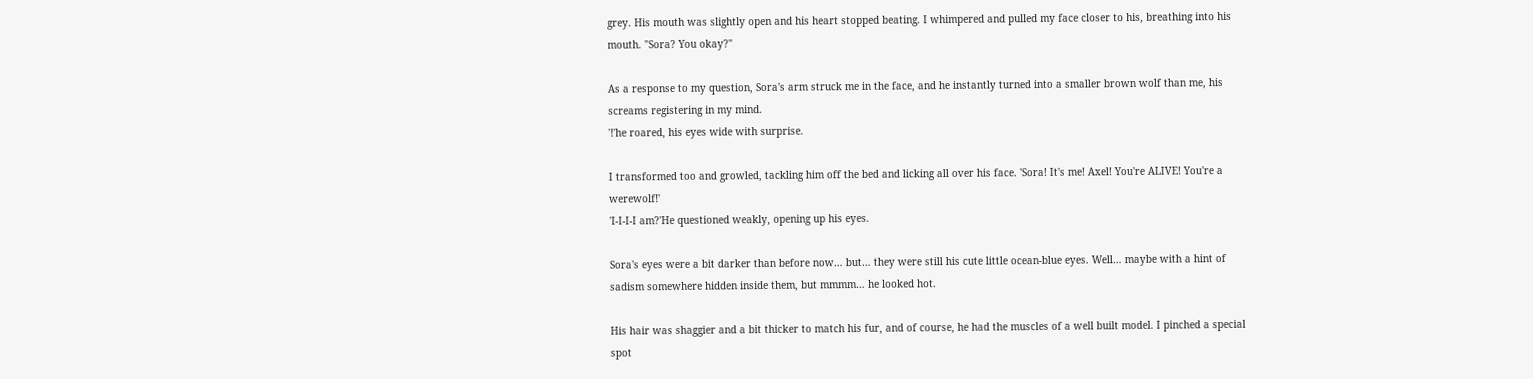grey. His mouth was slightly open and his heart stopped beating. I whimpered and pulled my face closer to his, breathing into his mouth. "Sora? You okay?"

As a response to my question, Sora's arm struck me in the face, and he instantly turned into a smaller brown wolf than me, his screams registering in my mind.
'!'he roared, his eyes wide with surprise.

I transformed too and growled, tackling him off the bed and licking all over his face. 'Sora! It's me! Axel! You're ALIVE! You're a werewolf!'
'I-I-I-I am?'He questioned weakly, opening up his eyes.

Sora's eyes were a bit darker than before now… but… they were still his cute little ocean-blue eyes. Well… maybe with a hint of sadism somewhere hidden inside them, but mmmm… he looked hot.

His hair was shaggier and a bit thicker to match his fur, and of course, he had the muscles of a well built model. I pinched a special spot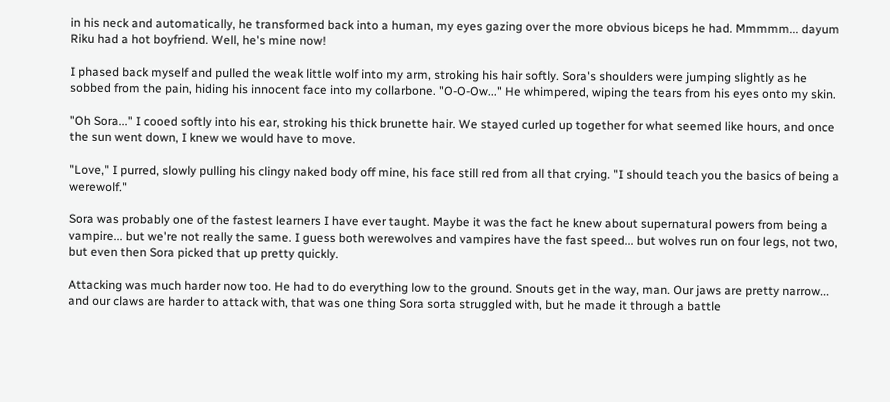in his neck and automatically, he transformed back into a human, my eyes gazing over the more obvious biceps he had. Mmmmm... dayum Riku had a hot boyfriend. Well, he's mine now!

I phased back myself and pulled the weak little wolf into my arm, stroking his hair softly. Sora's shoulders were jumping slightly as he sobbed from the pain, hiding his innocent face into my collarbone. "O-O-Ow..." He whimpered, wiping the tears from his eyes onto my skin.

"Oh Sora..." I cooed softly into his ear, stroking his thick brunette hair. We stayed curled up together for what seemed like hours, and once the sun went down, I knew we would have to move.

"Love," I purred, slowly pulling his clingy naked body off mine, his face still red from all that crying. "I should teach you the basics of being a werewolf."

Sora was probably one of the fastest learners I have ever taught. Maybe it was the fact he knew about supernatural powers from being a vampire... but we're not really the same. I guess both werewolves and vampires have the fast speed... but wolves run on four legs, not two, but even then Sora picked that up pretty quickly.

Attacking was much harder now too. He had to do everything low to the ground. Snouts get in the way, man. Our jaws are pretty narrow... and our claws are harder to attack with, that was one thing Sora sorta struggled with, but he made it through a battle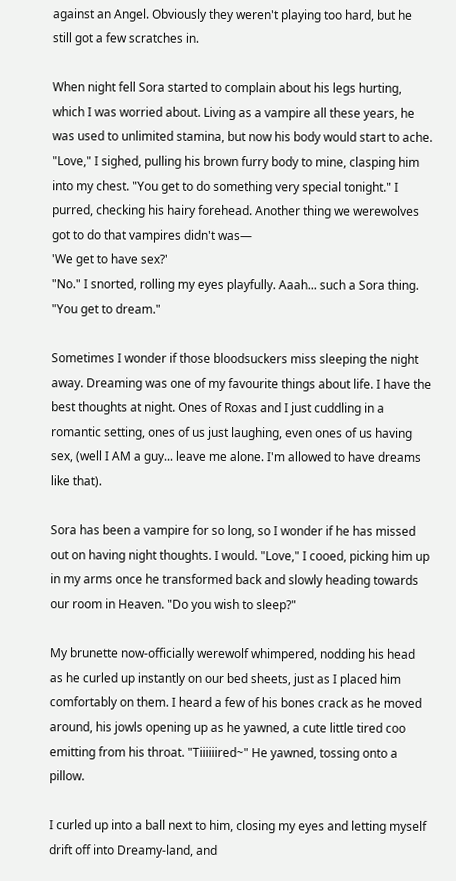against an Angel. Obviously they weren't playing too hard, but he still got a few scratches in.

When night fell Sora started to complain about his legs hurting, which I was worried about. Living as a vampire all these years, he was used to unlimited stamina, but now his body would start to ache. "Love," I sighed, pulling his brown furry body to mine, clasping him into my chest. "You get to do something very special tonight." I purred, checking his hairy forehead. Another thing we werewolves got to do that vampires didn't was—
'We get to have sex?'
"No." I snorted, rolling my eyes playfully. Aaah... such a Sora thing. "You get to dream."

Sometimes I wonder if those bloodsuckers miss sleeping the night away. Dreaming was one of my favourite things about life. I have the best thoughts at night. Ones of Roxas and I just cuddling in a romantic setting, ones of us just laughing, even ones of us having sex, (well I AM a guy... leave me alone. I'm allowed to have dreams like that).

Sora has been a vampire for so long, so I wonder if he has missed out on having night thoughts. I would. "Love," I cooed, picking him up in my arms once he transformed back and slowly heading towards our room in Heaven. "Do you wish to sleep?"

My brunette now-officially werewolf whimpered, nodding his head as he curled up instantly on our bed sheets, just as I placed him comfortably on them. I heard a few of his bones crack as he moved around, his jowls opening up as he yawned, a cute little tired coo emitting from his throat. "Tiiiiiired~" He yawned, tossing onto a pillow.

I curled up into a ball next to him, closing my eyes and letting myself drift off into Dreamy-land, and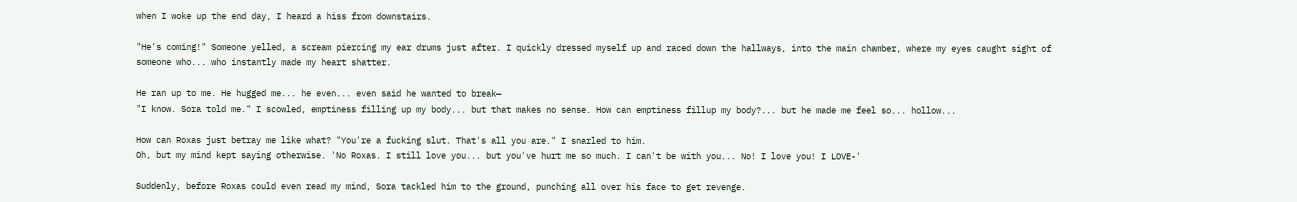when I woke up the end day, I heard a hiss from downstairs.

"He's coming!" Someone yelled, a scream piercing my ear drums just after. I quickly dressed myself up and raced down the hallways, into the main chamber, where my eyes caught sight of someone who... who instantly made my heart shatter.

He ran up to me. He hugged me... he even... even said he wanted to break—
"I know. Sora told me." I scowled, emptiness filling up my body... but that makes no sense. How can emptiness fillup my body?... but he made me feel so... hollow...

How can Roxas just betray me like what? "You're a fucking slut. That's all you are." I snarled to him.
Oh, but my mind kept saying otherwise. 'No Roxas. I still love you... but you've hurt me so much. I can't be with you... No! I love you! I LOVE-'

Suddenly, before Roxas could even read my mind, Sora tackled him to the ground, punching all over his face to get revenge.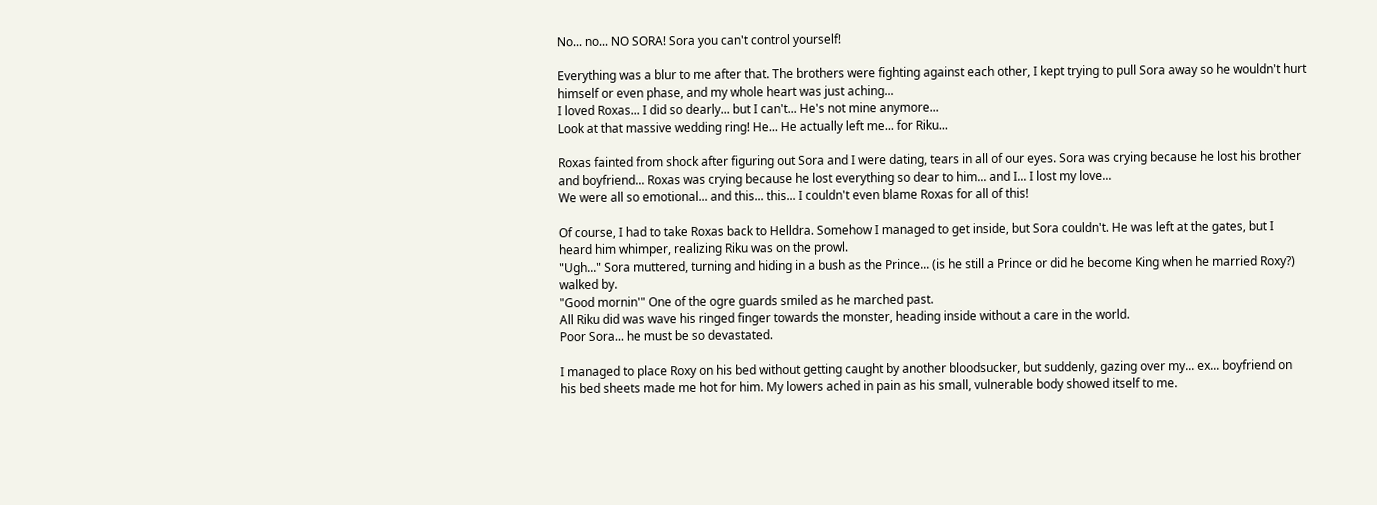No... no... NO SORA! Sora you can't control yourself!

Everything was a blur to me after that. The brothers were fighting against each other, I kept trying to pull Sora away so he wouldn't hurt himself or even phase, and my whole heart was just aching...
I loved Roxas... I did so dearly... but I can't... He's not mine anymore...
Look at that massive wedding ring! He... He actually left me... for Riku...

Roxas fainted from shock after figuring out Sora and I were dating, tears in all of our eyes. Sora was crying because he lost his brother and boyfriend... Roxas was crying because he lost everything so dear to him... and I... I lost my love...
We were all so emotional... and this... this... I couldn't even blame Roxas for all of this!

Of course, I had to take Roxas back to Helldra. Somehow I managed to get inside, but Sora couldn't. He was left at the gates, but I heard him whimper, realizing Riku was on the prowl.
"Ugh..." Sora muttered, turning and hiding in a bush as the Prince... (is he still a Prince or did he become King when he married Roxy?) walked by.
"Good mornin'" One of the ogre guards smiled as he marched past.
All Riku did was wave his ringed finger towards the monster, heading inside without a care in the world.
Poor Sora... he must be so devastated.

I managed to place Roxy on his bed without getting caught by another bloodsucker, but suddenly, gazing over my... ex... boyfriend on his bed sheets made me hot for him. My lowers ached in pain as his small, vulnerable body showed itself to me.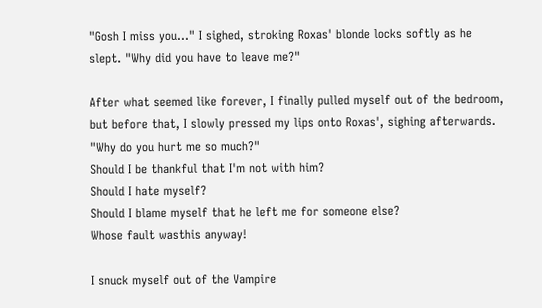"Gosh I miss you..." I sighed, stroking Roxas' blonde locks softly as he slept. "Why did you have to leave me?"

After what seemed like forever, I finally pulled myself out of the bedroom, but before that, I slowly pressed my lips onto Roxas', sighing afterwards. "Why do you hurt me so much?"
Should I be thankful that I'm not with him?
Should I hate myself?
Should I blame myself that he left me for someone else?
Whose fault wasthis anyway!

I snuck myself out of the Vampire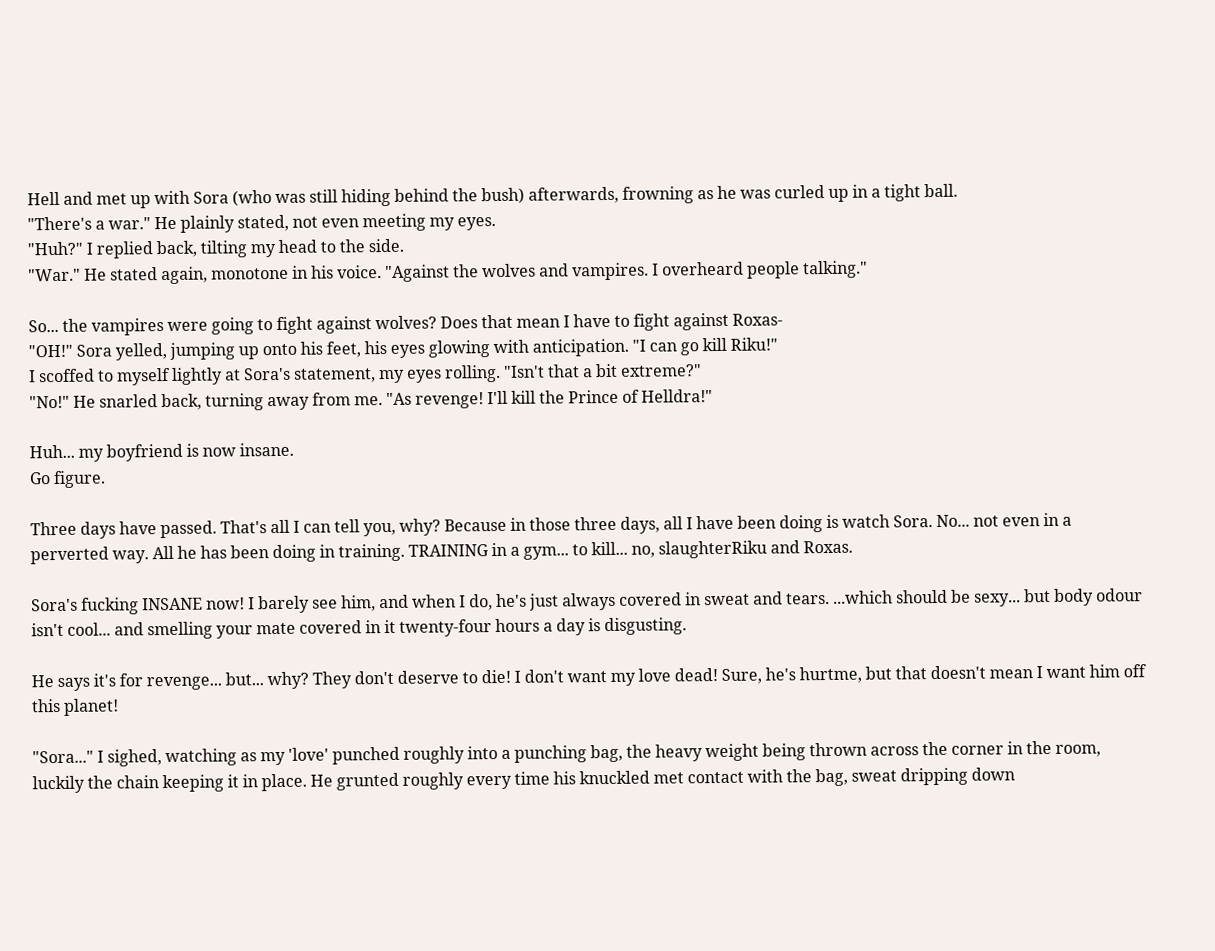Hell and met up with Sora (who was still hiding behind the bush) afterwards, frowning as he was curled up in a tight ball.
"There's a war." He plainly stated, not even meeting my eyes.
"Huh?" I replied back, tilting my head to the side.
"War." He stated again, monotone in his voice. "Against the wolves and vampires. I overheard people talking."

So... the vampires were going to fight against wolves? Does that mean I have to fight against Roxas-
"OH!" Sora yelled, jumping up onto his feet, his eyes glowing with anticipation. "I can go kill Riku!"
I scoffed to myself lightly at Sora's statement, my eyes rolling. "Isn't that a bit extreme?"
"No!" He snarled back, turning away from me. "As revenge! I'll kill the Prince of Helldra!"

Huh... my boyfriend is now insane.
Go figure.

Three days have passed. That's all I can tell you, why? Because in those three days, all I have been doing is watch Sora. No... not even in a perverted way. All he has been doing in training. TRAINING in a gym... to kill... no, slaughterRiku and Roxas.

Sora's fucking INSANE now! I barely see him, and when I do, he's just always covered in sweat and tears. ...which should be sexy... but body odour isn't cool... and smelling your mate covered in it twenty-four hours a day is disgusting.

He says it's for revenge... but... why? They don't deserve to die! I don't want my love dead! Sure, he's hurtme, but that doesn't mean I want him off this planet!

"Sora..." I sighed, watching as my 'love' punched roughly into a punching bag, the heavy weight being thrown across the corner in the room, luckily the chain keeping it in place. He grunted roughly every time his knuckled met contact with the bag, sweat dripping down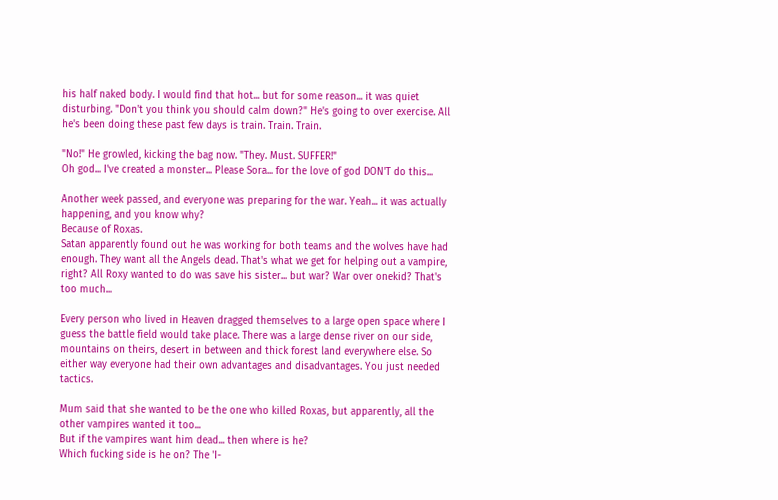his half naked body. I would find that hot... but for some reason... it was quiet disturbing. "Don't you think you should calm down?" He's going to over exercise. All he's been doing these past few days is train. Train. Train.

"No!" He growled, kicking the bag now. "They. Must. SUFFER!"
Oh god... I've created a monster... Please Sora... for the love of god DON'T do this...

Another week passed, and everyone was preparing for the war. Yeah... it was actually happening, and you know why?
Because of Roxas.
Satan apparently found out he was working for both teams and the wolves have had enough. They want all the Angels dead. That's what we get for helping out a vampire, right? All Roxy wanted to do was save his sister... but war? War over onekid? That's too much...

Every person who lived in Heaven dragged themselves to a large open space where I guess the battle field would take place. There was a large dense river on our side, mountains on theirs, desert in between and thick forest land everywhere else. So either way everyone had their own advantages and disadvantages. You just needed tactics.

Mum said that she wanted to be the one who killed Roxas, but apparently, all the other vampires wanted it too...
But if the vampires want him dead... then where is he?
Which fucking side is he on? The 'I-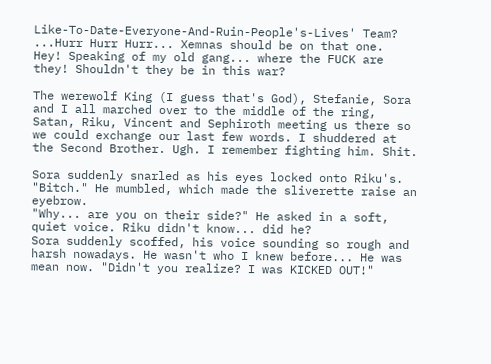Like-To-Date-Everyone-And-Ruin-People's-Lives' Team?
...Hurr Hurr Hurr... Xemnas should be on that one.
Hey! Speaking of my old gang... where the FUCK are they! Shouldn't they be in this war?

The werewolf King (I guess that's God), Stefanie, Sora and I all marched over to the middle of the ring, Satan, Riku, Vincent and Sephiroth meeting us there so we could exchange our last few words. I shuddered at the Second Brother. Ugh. I remember fighting him. Shit.

Sora suddenly snarled as his eyes locked onto Riku's. "Bitch." He mumbled, which made the sliverette raise an eyebrow.
"Why... are you on their side?" He asked in a soft, quiet voice. Riku didn't know... did he?
Sora suddenly scoffed, his voice sounding so rough and harsh nowadays. He wasn't who I knew before... He was mean now. "Didn't you realize? I was KICKED OUT!"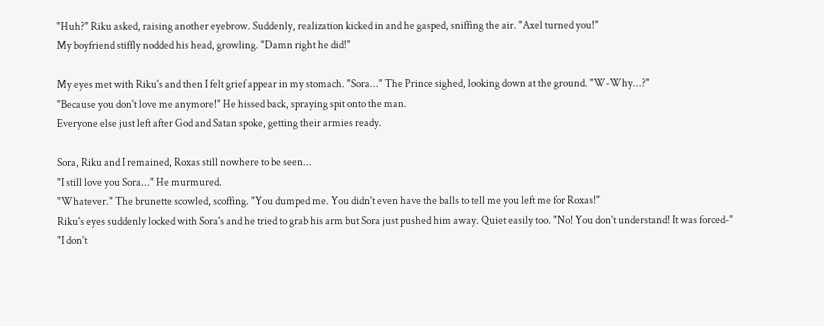"Huh?" Riku asked, raising another eyebrow. Suddenly, realization kicked in and he gasped, sniffing the air. "Axel turned you!"
My boyfriend stiffly nodded his head, growling. "Damn right he did!"

My eyes met with Riku's and then I felt grief appear in my stomach. "Sora..." The Prince sighed, looking down at the ground. "W-Why...?"
"Because you don't love me anymore!" He hissed back, spraying spit onto the man.
Everyone else just left after God and Satan spoke, getting their armies ready.

Sora, Riku and I remained, Roxas still nowhere to be seen...
"I still love you Sora..." He murmured.
"Whatever." The brunette scowled, scoffing. "You dumped me. You didn't even have the balls to tell me you left me for Roxas!"
Riku's eyes suddenly locked with Sora's and he tried to grab his arm but Sora just pushed him away. Quiet easily too. "No! You don't understand! It was forced-"
"I don't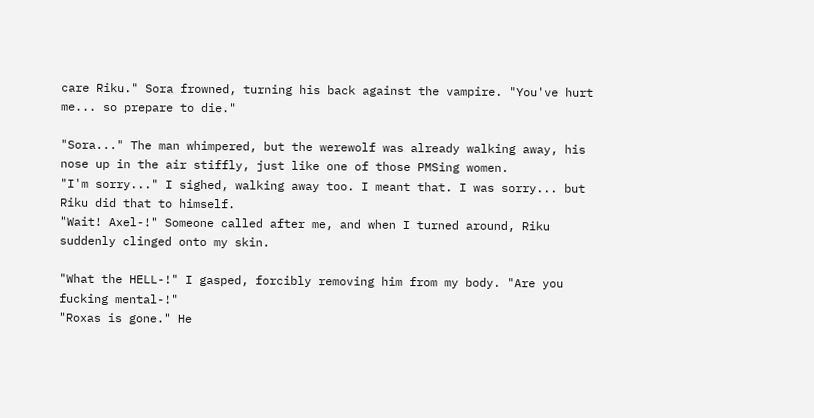care Riku." Sora frowned, turning his back against the vampire. "You've hurt me... so prepare to die."

"Sora..." The man whimpered, but the werewolf was already walking away, his nose up in the air stiffly, just like one of those PMSing women.
"I'm sorry..." I sighed, walking away too. I meant that. I was sorry... but Riku did that to himself.
"Wait! Axel-!" Someone called after me, and when I turned around, Riku suddenly clinged onto my skin.

"What the HELL-!" I gasped, forcibly removing him from my body. "Are you fucking mental-!"
"Roxas is gone." He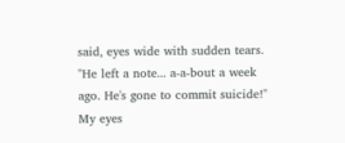said, eyes wide with sudden tears.
"He left a note... a-a-bout a week ago. He's gone to commit suicide!"
My eyes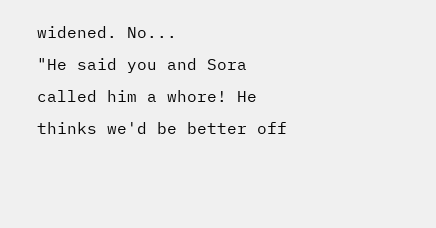widened. No...
"He said you and Sora called him a whore! He thinks we'd be better off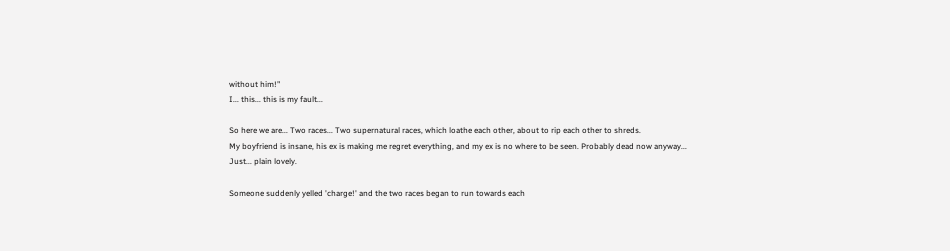without him!"
I... this... this is my fault...

So here we are... Two races... Two supernatural races, which loathe each other, about to rip each other to shreds.
My boyfriend is insane, his ex is making me regret everything, and my ex is no where to be seen. Probably dead now anyway...
Just... plain lovely.

Someone suddenly yelled 'charge!' and the two races began to run towards each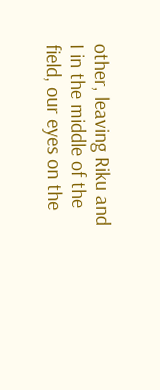other, leaving Riku and I in the middle of the field, our eyes on the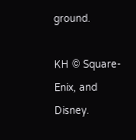ground.

KH © Square-Enix, and Disney.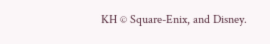KH © Square-Enix, and Disney.